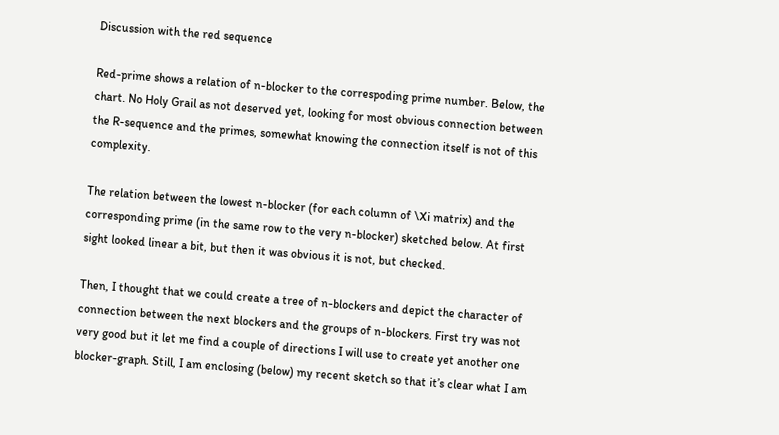Discussion with the red sequence

Red-prime shows a relation of n-blocker to the correspoding prime number. Below, the chart. No Holy Grail as not deserved yet, looking for most obvious connection between the R-sequence and the primes, somewhat knowing the connection itself is not of this complexity.

The relation between the lowest n-blocker (for each column of \Xi matrix) and the corresponding prime (in the same row to the very n-blocker) sketched below. At first sight looked linear a bit, but then it was obvious it is not, but checked.

Then, I thought that we could create a tree of n-blockers and depict the character of connection between the next blockers and the groups of n-blockers. First try was not very good but it let me find a couple of directions I will use to create yet another one blocker-graph. Still, I am enclosing (below) my recent sketch so that it’s clear what I am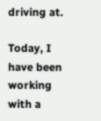driving at.

Today, I have been working with a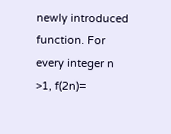newly introduced function. For every integer n >1, f(2n)=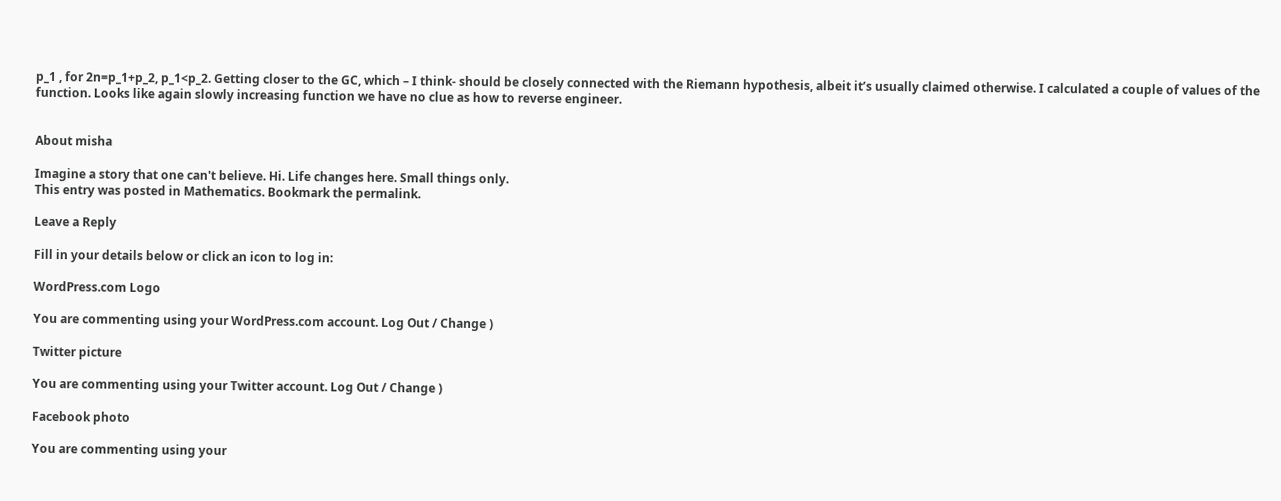p_1 , for 2n=p_1+p_2, p_1<p_2. Getting closer to the GC, which – I think- should be closely connected with the Riemann hypothesis, albeit it’s usually claimed otherwise. I calculated a couple of values of the function. Looks like again slowly increasing function we have no clue as how to reverse engineer.


About misha

Imagine a story that one can't believe. Hi. Life changes here. Small things only.
This entry was posted in Mathematics. Bookmark the permalink.

Leave a Reply

Fill in your details below or click an icon to log in:

WordPress.com Logo

You are commenting using your WordPress.com account. Log Out / Change )

Twitter picture

You are commenting using your Twitter account. Log Out / Change )

Facebook photo

You are commenting using your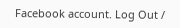Facebook account. Log Out /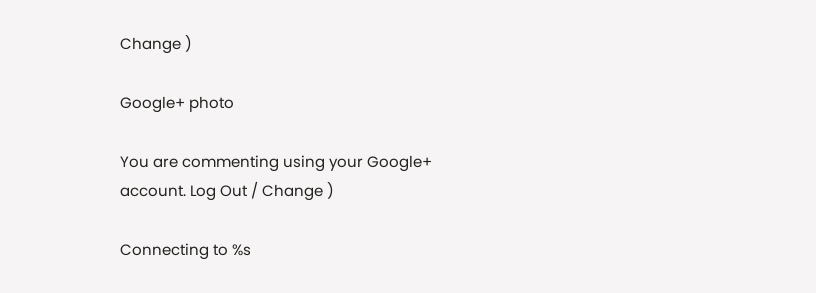Change )

Google+ photo

You are commenting using your Google+ account. Log Out / Change )

Connecting to %s